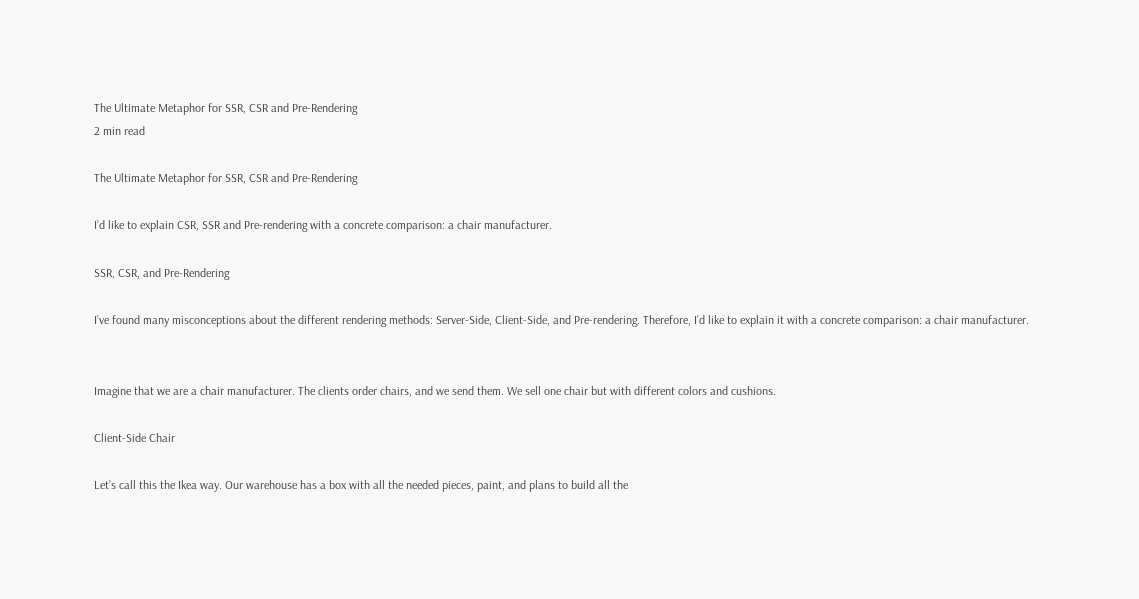The Ultimate Metaphor for SSR, CSR and Pre-Rendering
2 min read

The Ultimate Metaphor for SSR, CSR and Pre-Rendering

I’d like to explain CSR, SSR and Pre-rendering with a concrete comparison: a chair manufacturer.

SSR, CSR, and Pre-Rendering

I’ve found many misconceptions about the different rendering methods: Server-Side, Client-Side, and Pre-rendering. Therefore, I’d like to explain it with a concrete comparison: a chair manufacturer.


Imagine that we are a chair manufacturer. The clients order chairs, and we send them. We sell one chair but with different colors and cushions.

Client-Side Chair

Let’s call this the Ikea way. Our warehouse has a box with all the needed pieces, paint, and plans to build all the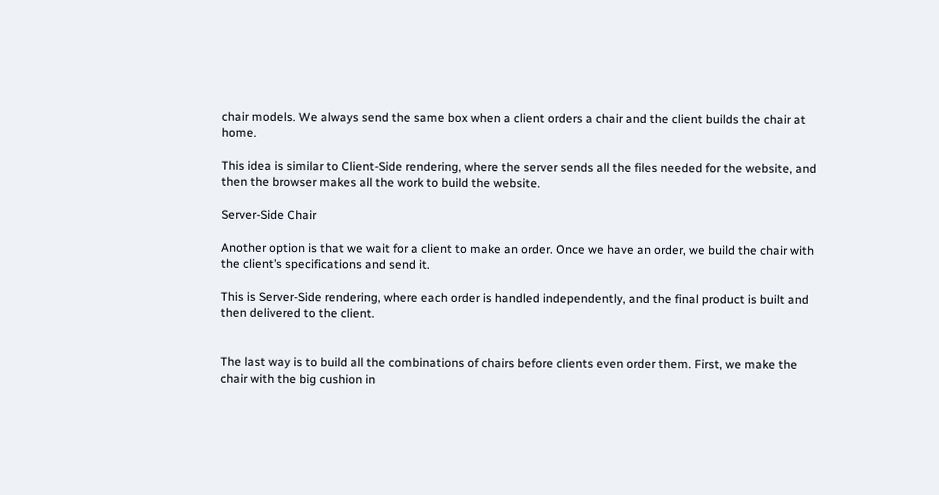chair models. We always send the same box when a client orders a chair and the client builds the chair at home.

This idea is similar to Client-Side rendering, where the server sends all the files needed for the website, and then the browser makes all the work to build the website.

Server-Side Chair

Another option is that we wait for a client to make an order. Once we have an order, we build the chair with the client’s specifications and send it.

This is Server-Side rendering, where each order is handled independently, and the final product is built and then delivered to the client.


The last way is to build all the combinations of chairs before clients even order them. First, we make the chair with the big cushion in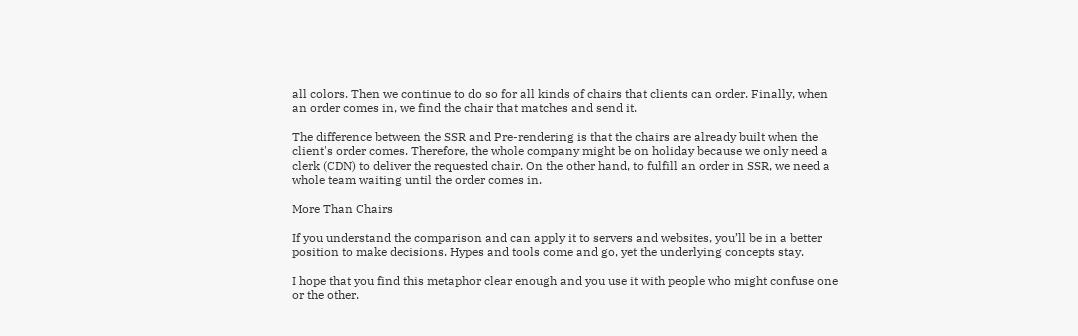all colors. Then we continue to do so for all kinds of chairs that clients can order. Finally, when an order comes in, we find the chair that matches and send it.

The difference between the SSR and Pre-rendering is that the chairs are already built when the client's order comes. Therefore, the whole company might be on holiday because we only need a clerk (CDN) to deliver the requested chair. On the other hand, to fulfill an order in SSR, we need a whole team waiting until the order comes in.

More Than Chairs

If you understand the comparison and can apply it to servers and websites, you’ll be in a better position to make decisions. Hypes and tools come and go, yet the underlying concepts stay.

I hope that you find this metaphor clear enough and you use it with people who might confuse one or the other.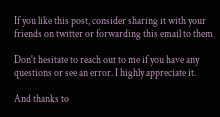If you like this post, consider sharing it with your friends on twitter or forwarding this email to them

Don't hesitate to reach out to me if you have any questions or see an error. I highly appreciate it.

And thanks to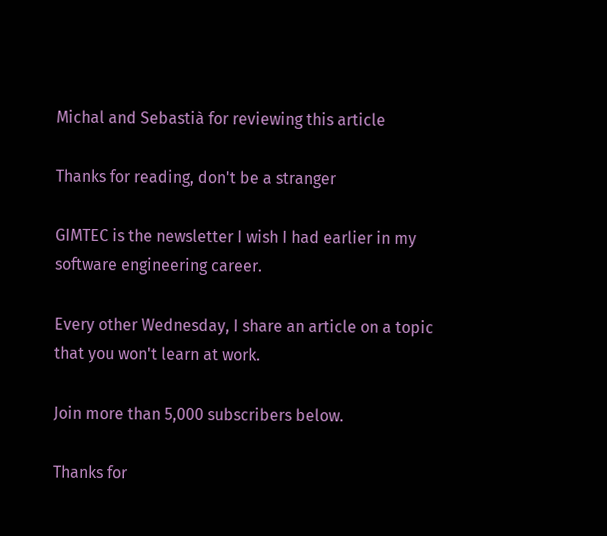Michal and Sebastià for reviewing this article

Thanks for reading, don't be a stranger

GIMTEC is the newsletter I wish I had earlier in my software engineering career.

Every other Wednesday, I share an article on a topic that you won't learn at work.

Join more than 5,000 subscribers below.

Thanks for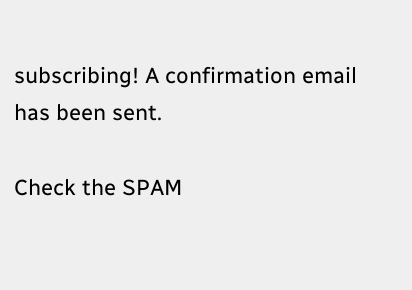subscribing! A confirmation email has been sent.

Check the SPAM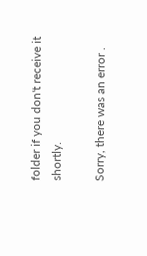folder if you don't receive it shortly.

Sorry, there was an error .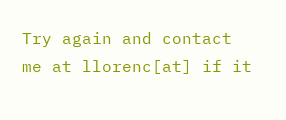Try again and contact me at llorenc[at] if it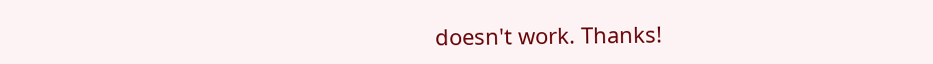doesn't work. Thanks!